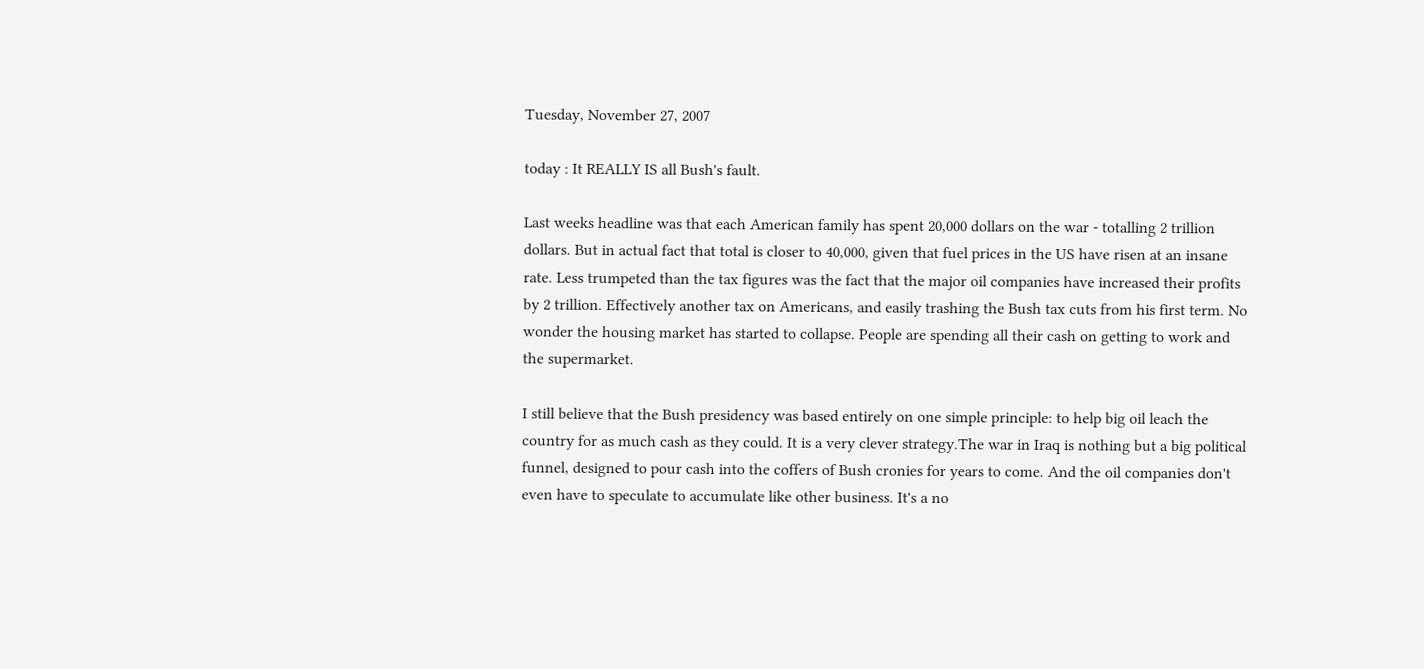Tuesday, November 27, 2007

today : It REALLY IS all Bush's fault.

Last weeks headline was that each American family has spent 20,000 dollars on the war - totalling 2 trillion dollars. But in actual fact that total is closer to 40,000, given that fuel prices in the US have risen at an insane rate. Less trumpeted than the tax figures was the fact that the major oil companies have increased their profits by 2 trillion. Effectively another tax on Americans, and easily trashing the Bush tax cuts from his first term. No wonder the housing market has started to collapse. People are spending all their cash on getting to work and the supermarket.

I still believe that the Bush presidency was based entirely on one simple principle: to help big oil leach the country for as much cash as they could. It is a very clever strategy.The war in Iraq is nothing but a big political funnel, designed to pour cash into the coffers of Bush cronies for years to come. And the oil companies don't even have to speculate to accumulate like other business. It's a no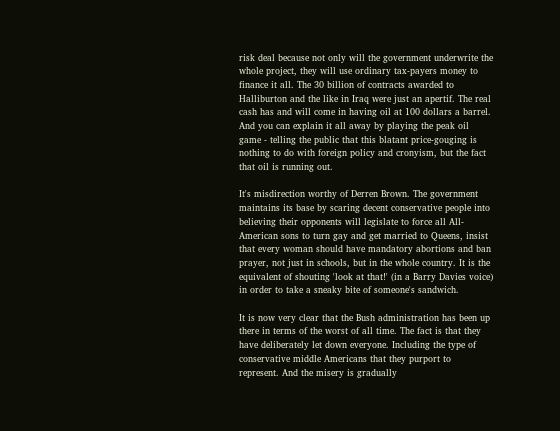risk deal because not only will the government underwrite the whole project, they will use ordinary tax-payers money to finance it all. The 30 billion of contracts awarded to Halliburton and the like in Iraq were just an apertif. The real cash has and will come in having oil at 100 dollars a barrel. And you can explain it all away by playing the peak oil game - telling the public that this blatant price-gouging is nothing to do with foreign policy and cronyism, but the fact that oil is running out.

It's misdirection worthy of Derren Brown. The government maintains its base by scaring decent conservative people into believing their opponents will legislate to force all All-American sons to turn gay and get married to Queens, insist that every woman should have mandatory abortions and ban prayer, not just in schools, but in the whole country. It is the equivalent of shouting 'look at that!' (in a Barry Davies voice) in order to take a sneaky bite of someone's sandwich.

It is now very clear that the Bush administration has been up there in terms of the worst of all time. The fact is that they have deliberately let down everyone. Including the type of conservative middle Americans that they purport to represent. And the misery is gradually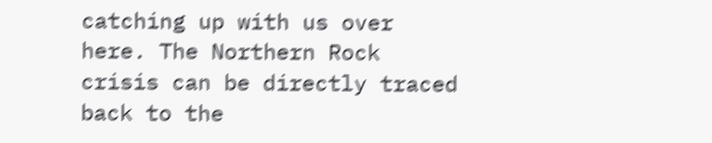catching up with us over here. The Northern Rock crisis can be directly traced back to the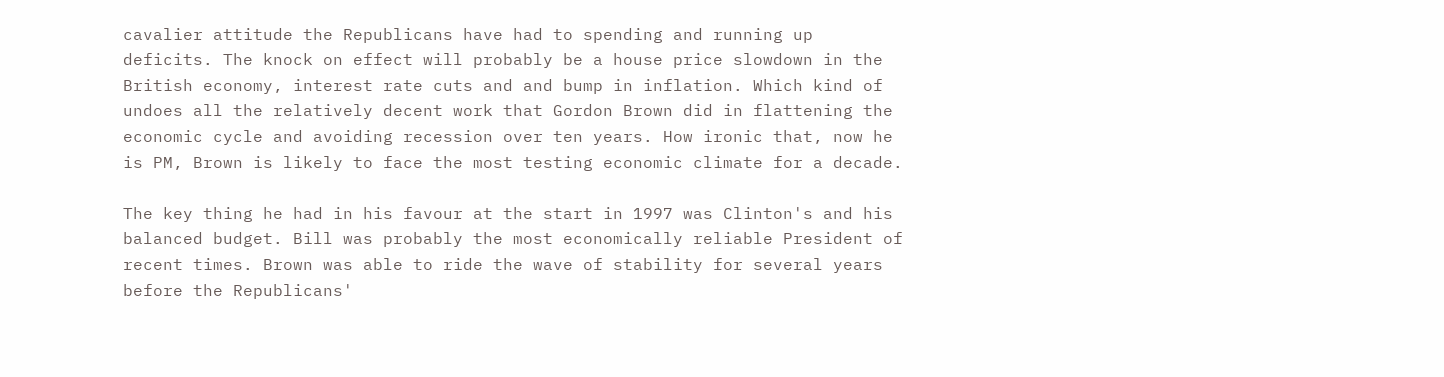cavalier attitude the Republicans have had to spending and running up deficits. The knock on effect will probably be a house price slowdown in the British economy, interest rate cuts and and bump in inflation. Which kind of undoes all the relatively decent work that Gordon Brown did in flattening the economic cycle and avoiding recession over ten years. How ironic that, now he is PM, Brown is likely to face the most testing economic climate for a decade.

The key thing he had in his favour at the start in 1997 was Clinton's and his balanced budget. Bill was probably the most economically reliable President of recent times. Brown was able to ride the wave of stability for several years before the Republicans'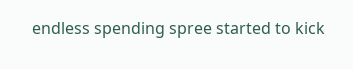endless spending spree started to kick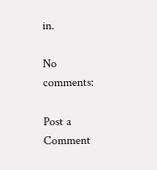in.

No comments:

Post a Comment